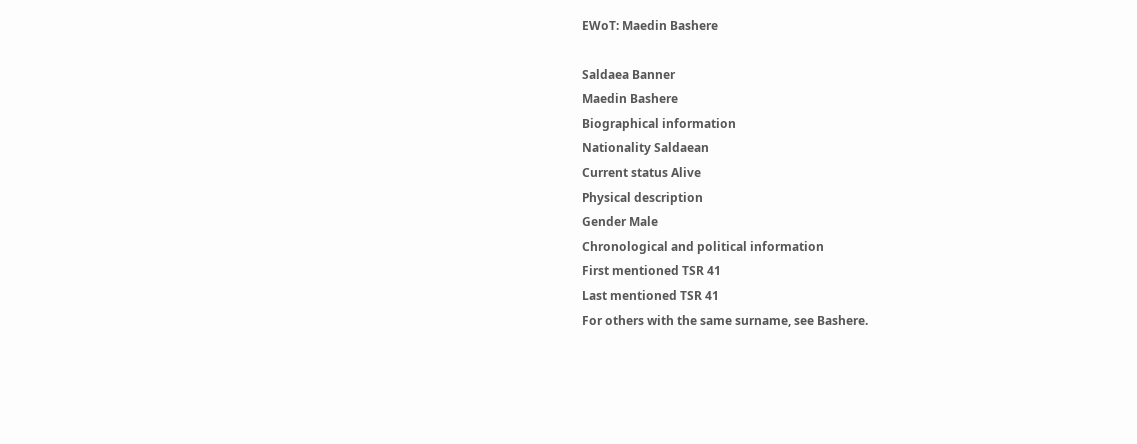EWoT: Maedin Bashere

Saldaea Banner
Maedin Bashere
Biographical information
Nationality Saldaean
Current status Alive
Physical description
Gender Male
Chronological and political information
First mentioned TSR 41
Last mentioned TSR 41
For others with the same surname, see Bashere.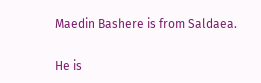Maedin Bashere is from Saldaea.


He is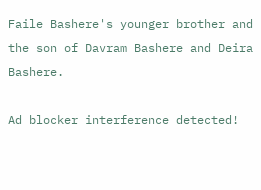Faile Bashere's younger brother and the son of Davram Bashere and Deira Bashere.

Ad blocker interference detected!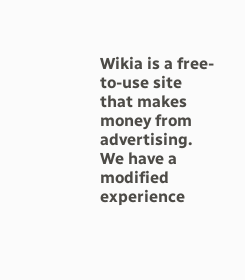Wikia is a free-to-use site that makes money from advertising. We have a modified experience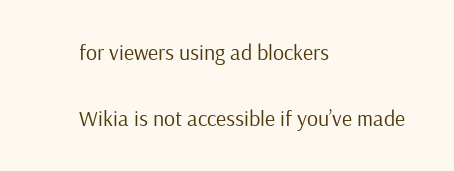for viewers using ad blockers

Wikia is not accessible if you’ve made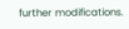further modifications.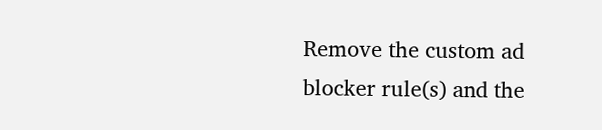Remove the custom ad blocker rule(s) and the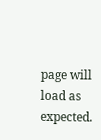page will load as expected.